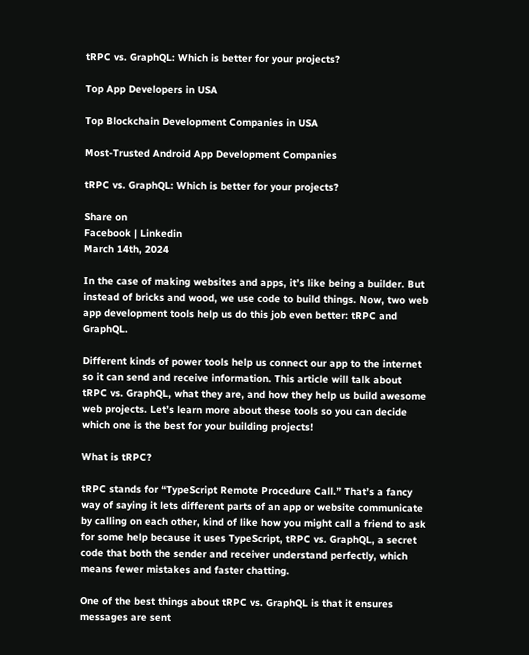tRPC vs. GraphQL: Which is better for your projects?

Top App Developers in USA

Top Blockchain Development Companies in USA

Most-Trusted Android App Development Companies

tRPC vs. GraphQL: Which is better for your projects?

Share on
Facebook | Linkedin
March 14th, 2024

In the case of making websites and apps, it’s like being a builder. But instead of bricks and wood, we use code to build things. Now, two web app development tools help us do this job even better: tRPC and GraphQL.

Different kinds of power tools help us connect our app to the internet so it can send and receive information. This article will talk about tRPC vs. GraphQL, what they are, and how they help us build awesome web projects. Let’s learn more about these tools so you can decide which one is the best for your building projects!

What is tRPC?

tRPC stands for “TypeScript Remote Procedure Call.” That’s a fancy way of saying it lets different parts of an app or website communicate by calling on each other, kind of like how you might call a friend to ask for some help because it uses TypeScript, tRPC vs. GraphQL, a secret code that both the sender and receiver understand perfectly, which means fewer mistakes and faster chatting.

One of the best things about tRPC vs. GraphQL is that it ensures messages are sent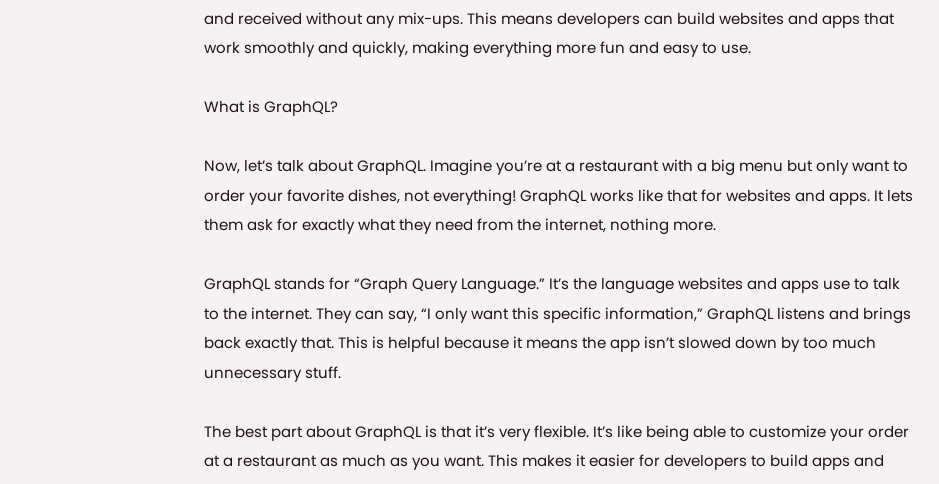and received without any mix-ups. This means developers can build websites and apps that work smoothly and quickly, making everything more fun and easy to use.

What is GraphQL?

Now, let’s talk about GraphQL. Imagine you’re at a restaurant with a big menu but only want to order your favorite dishes, not everything! GraphQL works like that for websites and apps. It lets them ask for exactly what they need from the internet, nothing more.

GraphQL stands for “Graph Query Language.” It’s the language websites and apps use to talk to the internet. They can say, “I only want this specific information,” GraphQL listens and brings back exactly that. This is helpful because it means the app isn’t slowed down by too much unnecessary stuff.

The best part about GraphQL is that it’s very flexible. It’s like being able to customize your order at a restaurant as much as you want. This makes it easier for developers to build apps and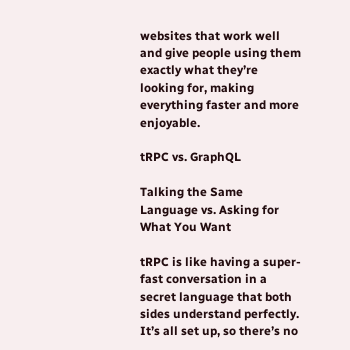websites that work well and give people using them exactly what they’re looking for, making everything faster and more enjoyable.

tRPC vs. GraphQL

Talking the Same Language vs. Asking for What You Want

tRPC is like having a super-fast conversation in a secret language that both sides understand perfectly. It’s all set up, so there’s no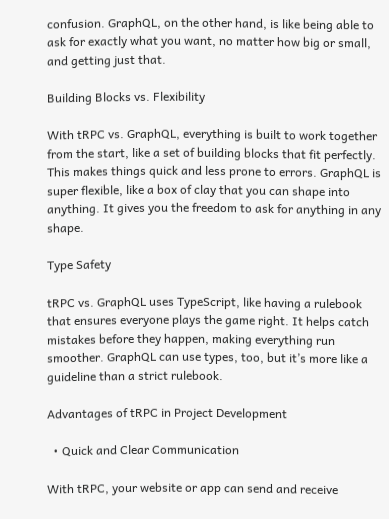confusion. GraphQL, on the other hand, is like being able to ask for exactly what you want, no matter how big or small, and getting just that.

Building Blocks vs. Flexibility

With tRPC vs. GraphQL, everything is built to work together from the start, like a set of building blocks that fit perfectly. This makes things quick and less prone to errors. GraphQL is super flexible, like a box of clay that you can shape into anything. It gives you the freedom to ask for anything in any shape.

Type Safety

tRPC vs. GraphQL uses TypeScript, like having a rulebook that ensures everyone plays the game right. It helps catch mistakes before they happen, making everything run smoother. GraphQL can use types, too, but it’s more like a guideline than a strict rulebook.

Advantages of tRPC in Project Development

  • Quick and Clear Communication

With tRPC, your website or app can send and receive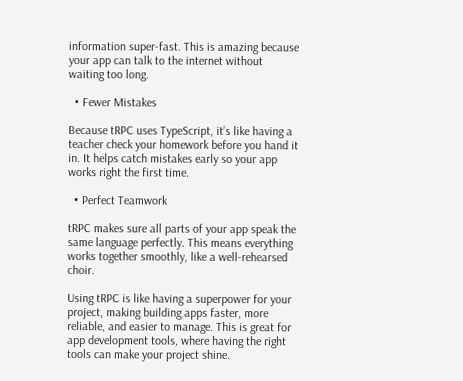information super-fast. This is amazing because your app can talk to the internet without waiting too long.

  • Fewer Mistakes

Because tRPC uses TypeScript, it’s like having a teacher check your homework before you hand it in. It helps catch mistakes early so your app works right the first time.

  • Perfect Teamwork

tRPC makes sure all parts of your app speak the same language perfectly. This means everything works together smoothly, like a well-rehearsed choir.

Using tRPC is like having a superpower for your project, making building apps faster, more reliable, and easier to manage. This is great for app development tools, where having the right tools can make your project shine.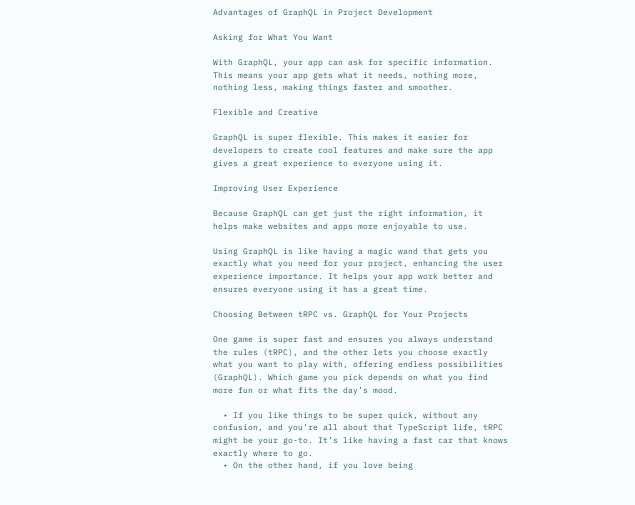Advantages of GraphQL in Project Development

Asking for What You Want

With GraphQL, your app can ask for specific information. This means your app gets what it needs, nothing more, nothing less, making things faster and smoother.

Flexible and Creative

GraphQL is super flexible. This makes it easier for developers to create cool features and make sure the app gives a great experience to everyone using it.

Improving User Experience

Because GraphQL can get just the right information, it helps make websites and apps more enjoyable to use.

Using GraphQL is like having a magic wand that gets you exactly what you need for your project, enhancing the user experience importance. It helps your app work better and ensures everyone using it has a great time.

Choosing Between tRPC vs. GraphQL for Your Projects

One game is super fast and ensures you always understand the rules (tRPC), and the other lets you choose exactly what you want to play with, offering endless possibilities (GraphQL). Which game you pick depends on what you find more fun or what fits the day’s mood.

  • If you like things to be super quick, without any confusion, and you’re all about that TypeScript life, tRPC might be your go-to. It’s like having a fast car that knows exactly where to go.
  • On the other hand, if you love being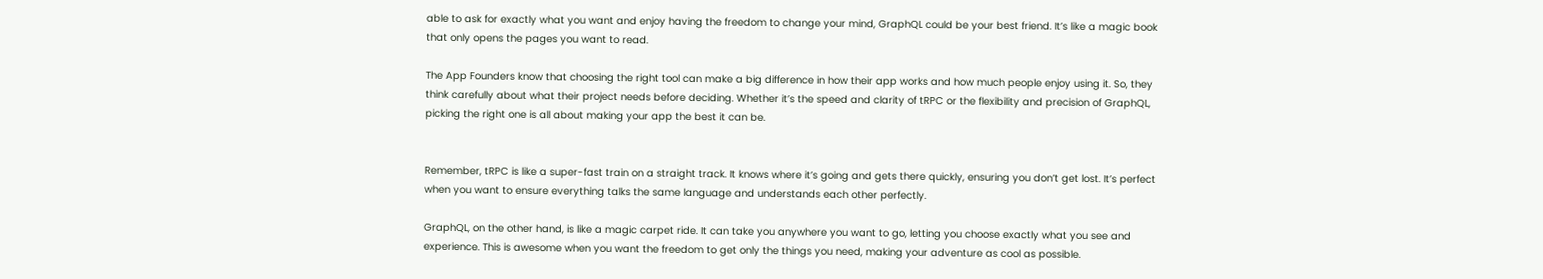able to ask for exactly what you want and enjoy having the freedom to change your mind, GraphQL could be your best friend. It’s like a magic book that only opens the pages you want to read.

The App Founders know that choosing the right tool can make a big difference in how their app works and how much people enjoy using it. So, they think carefully about what their project needs before deciding. Whether it’s the speed and clarity of tRPC or the flexibility and precision of GraphQL, picking the right one is all about making your app the best it can be.


Remember, tRPC is like a super-fast train on a straight track. It knows where it’s going and gets there quickly, ensuring you don’t get lost. It’s perfect when you want to ensure everything talks the same language and understands each other perfectly.

GraphQL, on the other hand, is like a magic carpet ride. It can take you anywhere you want to go, letting you choose exactly what you see and experience. This is awesome when you want the freedom to get only the things you need, making your adventure as cool as possible.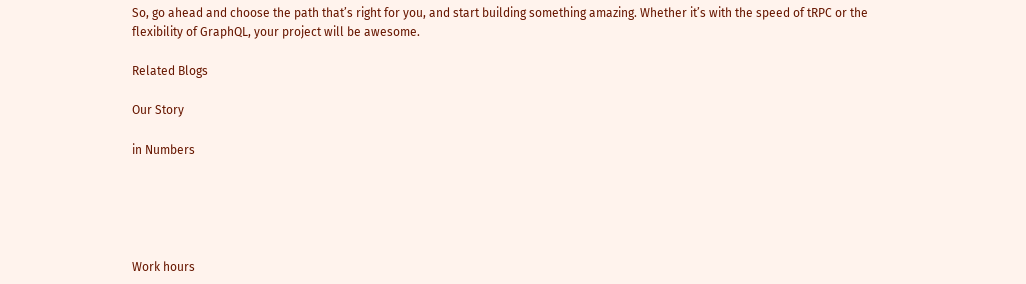So, go ahead and choose the path that’s right for you, and start building something amazing. Whether it’s with the speed of tRPC or the flexibility of GraphQL, your project will be awesome.

Related Blogs

Our Story

in Numbers





Work hours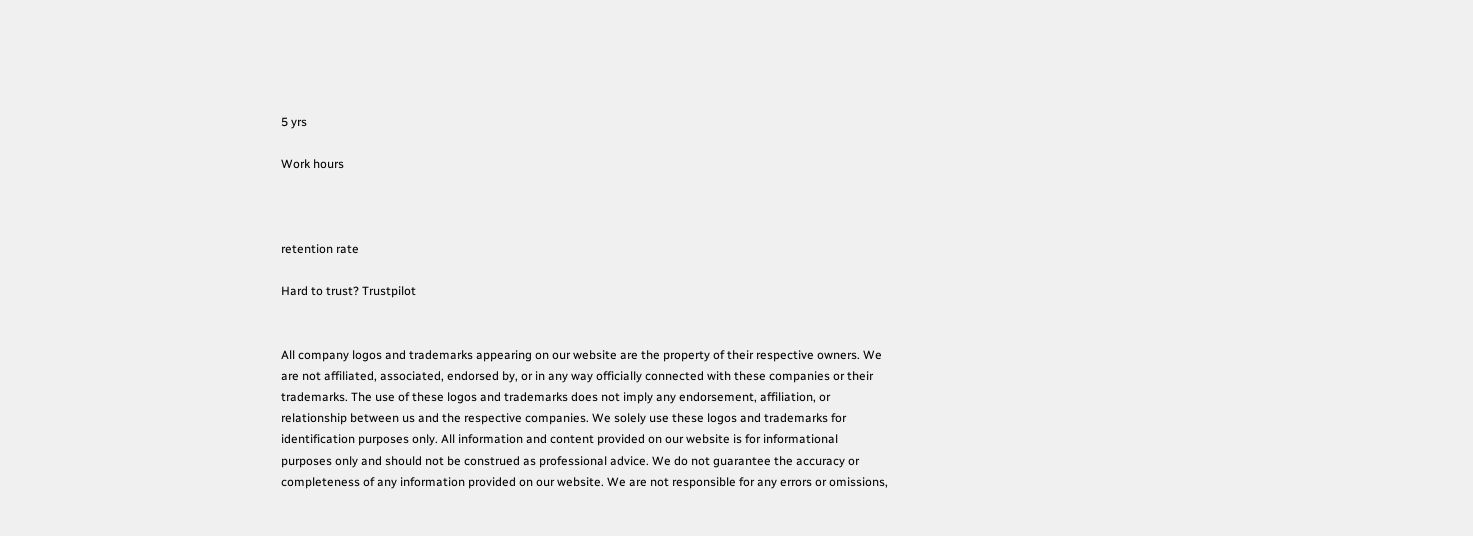5 yrs

Work hours



retention rate

Hard to trust? Trustpilot


All company logos and trademarks appearing on our website are the property of their respective owners. We are not affiliated, associated, endorsed by, or in any way officially connected with these companies or their trademarks. The use of these logos and trademarks does not imply any endorsement, affiliation, or relationship between us and the respective companies. We solely use these logos and trademarks for identification purposes only. All information and content provided on our website is for informational purposes only and should not be construed as professional advice. We do not guarantee the accuracy or completeness of any information provided on our website. We are not responsible for any errors or omissions,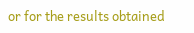or for the results obtained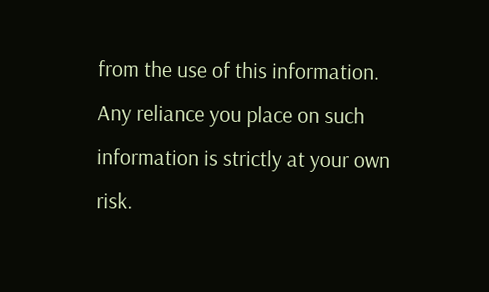from the use of this information. Any reliance you place on such information is strictly at your own risk.